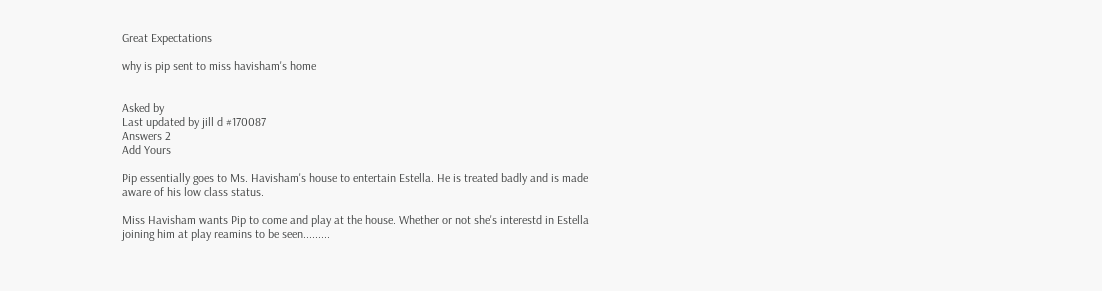Great Expectations

why is pip sent to miss havisham's home


Asked by
Last updated by jill d #170087
Answers 2
Add Yours

Pip essentially goes to Ms. Havisham's house to entertain Estella. He is treated badly and is made aware of his low class status.

Miss Havisham wants Pip to come and play at the house. Whether or not she's interestd in Estella joining him at play reamins to be seen.........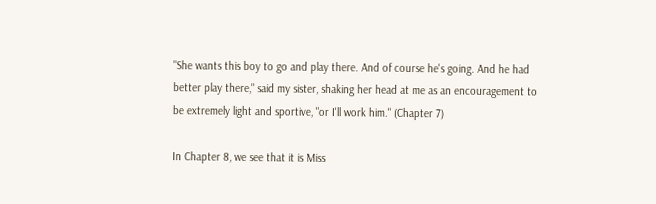"She wants this boy to go and play there. And of course he's going. And he had better play there," said my sister, shaking her head at me as an encouragement to be extremely light and sportive, "or I'll work him." (Chapter 7)

In Chapter 8, we see that it is Miss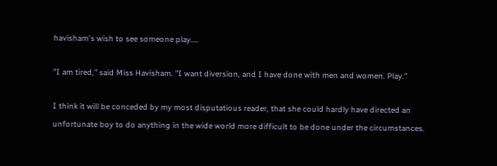havisham's wish to see someone play....

"I am tired," said Miss Havisham. "I want diversion, and I have done with men and women. Play."

I think it will be conceded by my most disputatious reader, that she could hardly have directed an unfortunate boy to do anything in the wide world more difficult to be done under the circumstances.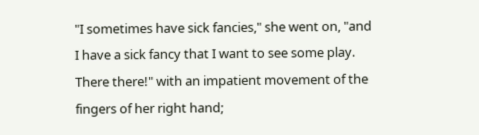"I sometimes have sick fancies," she went on, "and I have a sick fancy that I want to see some play. There there!" with an impatient movement of the fingers of her right hand;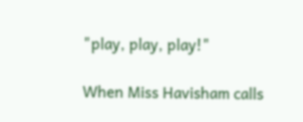"play, play, play!"

When Miss Havisham calls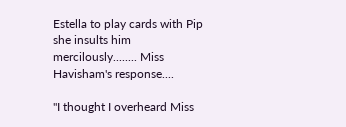Estella to play cards with Pip she insults him mercilously........ Miss Havisham's response....

"I thought I overheard Miss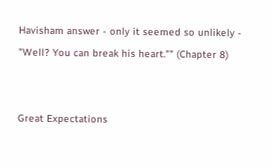Havisham answer - only it seemed so unlikely - "Well? You can break his heart."" (Chapter 8)


Great Expectations